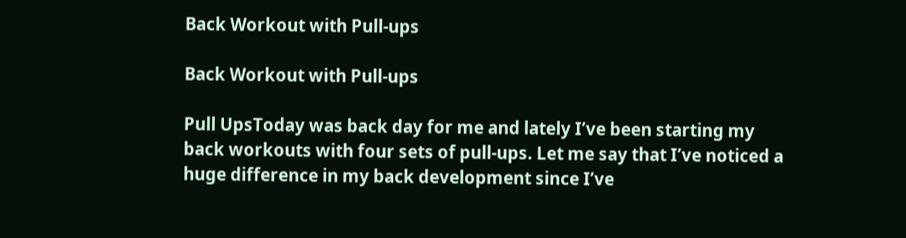Back Workout with Pull-ups

Back Workout with Pull-ups

Pull UpsToday was back day for me and lately I’ve been starting my back workouts with four sets of pull-ups. Let me say that I’ve noticed a huge difference in my back development since I’ve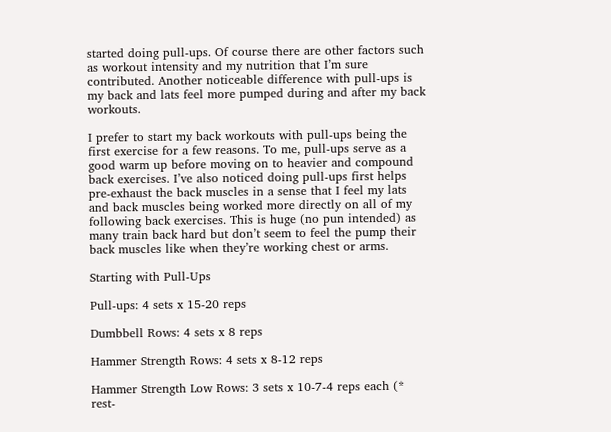started doing pull-ups. Of course there are other factors such as workout intensity and my nutrition that I’m sure contributed. Another noticeable difference with pull-ups is my back and lats feel more pumped during and after my back workouts.

I prefer to start my back workouts with pull-ups being the first exercise for a few reasons. To me, pull-ups serve as a good warm up before moving on to heavier and compound back exercises. I’ve also noticed doing pull-ups first helps pre-exhaust the back muscles in a sense that I feel my lats and back muscles being worked more directly on all of my following back exercises. This is huge (no pun intended) as many train back hard but don’t seem to feel the pump their back muscles like when they’re working chest or arms.

Starting with Pull-Ups

Pull-ups: 4 sets x 15-20 reps

Dumbbell Rows: 4 sets x 8 reps

Hammer Strength Rows: 4 sets x 8-12 reps

Hammer Strength Low Rows: 3 sets x 10-7-4 reps each (* rest-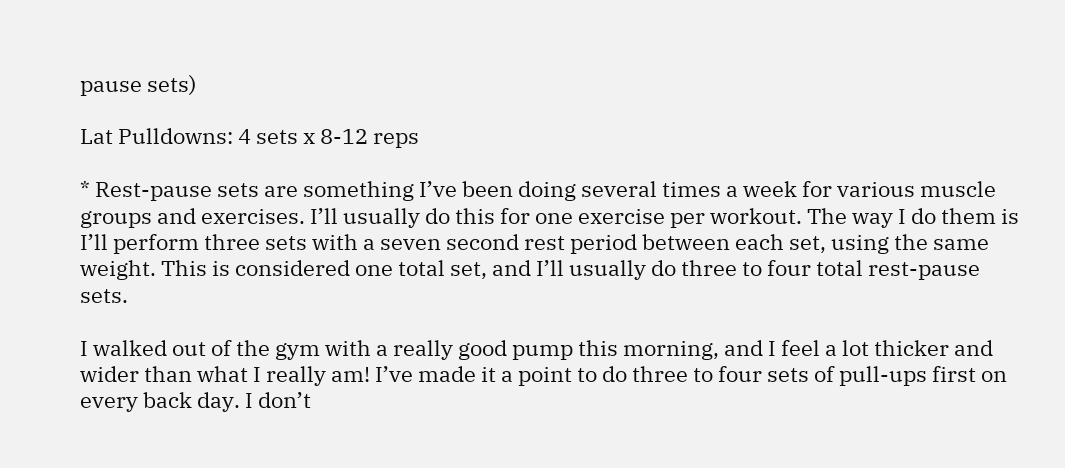pause sets)

Lat Pulldowns: 4 sets x 8-12 reps

* Rest-pause sets are something I’ve been doing several times a week for various muscle groups and exercises. I’ll usually do this for one exercise per workout. The way I do them is I’ll perform three sets with a seven second rest period between each set, using the same weight. This is considered one total set, and I’ll usually do three to four total rest-pause sets.

I walked out of the gym with a really good pump this morning, and I feel a lot thicker and wider than what I really am! I’ve made it a point to do three to four sets of pull-ups first on every back day. I don’t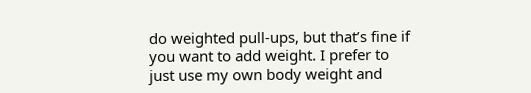do weighted pull-ups, but that’s fine if you want to add weight. I prefer to just use my own body weight and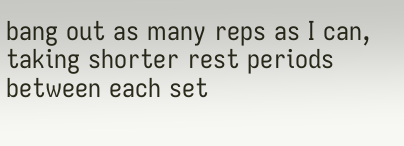bang out as many reps as I can, taking shorter rest periods between each set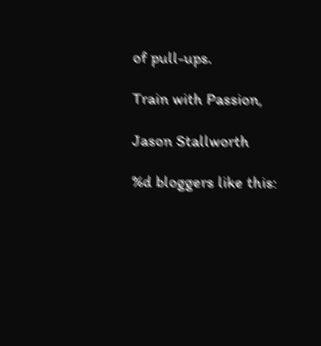of pull-ups.

Train with Passion,

Jason Stallworth

%d bloggers like this: